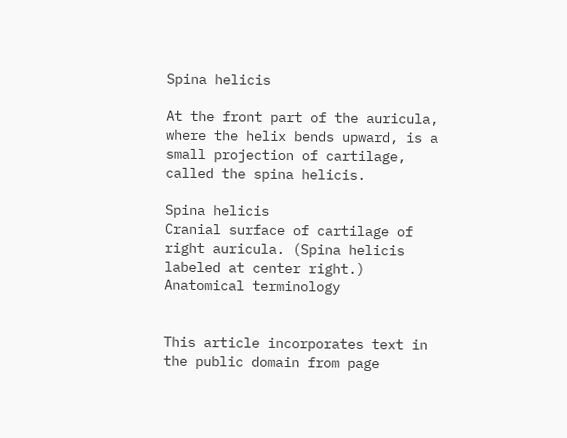Spina helicis

At the front part of the auricula, where the helix bends upward, is a small projection of cartilage, called the spina helicis.

Spina helicis
Cranial surface of cartilage of right auricula. (Spina helicis labeled at center right.)
Anatomical terminology


This article incorporates text in the public domain from page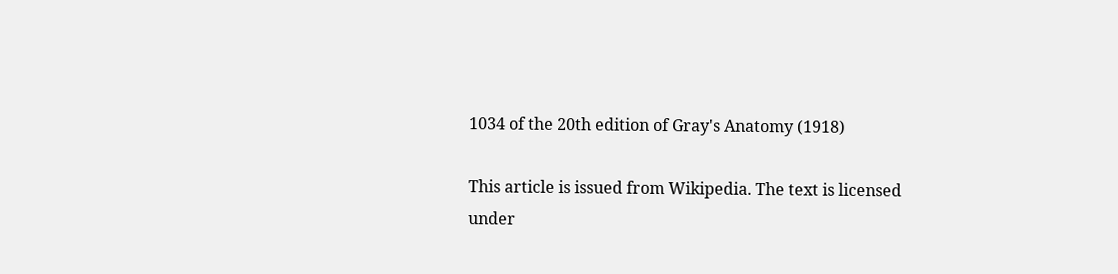1034 of the 20th edition of Gray's Anatomy (1918)

This article is issued from Wikipedia. The text is licensed under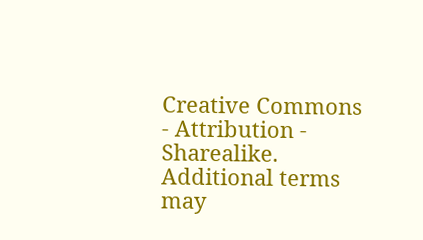Creative Commons - Attribution - Sharealike. Additional terms may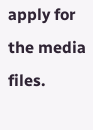apply for the media files.